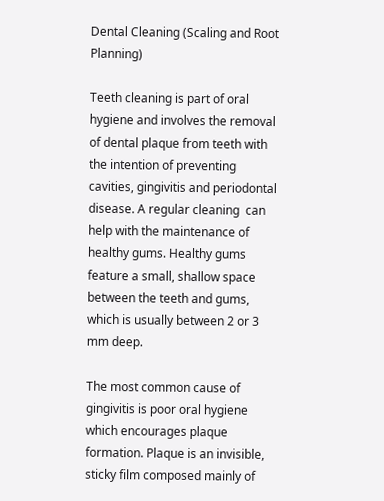Dental Cleaning (Scaling and Root Planning)

Teeth cleaning is part of oral hygiene and involves the removal of dental plaque from teeth with the intention of preventing cavities, gingivitis and periodontal disease. A regular cleaning  can help with the maintenance of healthy gums. Healthy gums feature a small, shallow space between the teeth and gums, which is usually between 2 or 3 mm deep.

The most common cause of gingivitis is poor oral hygiene which encourages plaque formation. Plaque is an invisible, sticky film composed mainly of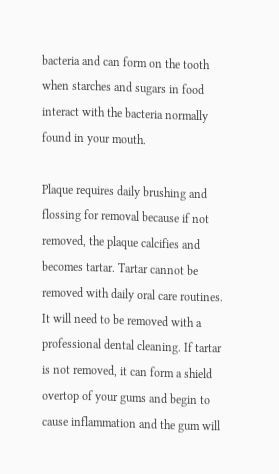bacteria and can form on the tooth when starches and sugars in food interact with the bacteria normally found in your mouth.

Plaque requires daily brushing and flossing for removal because if not removed, the plaque calcifies and becomes tartar. Tartar cannot be removed with daily oral care routines. It will need to be removed with a professional dental cleaning. If tartar is not removed, it can form a shield overtop of your gums and begin to cause inflammation and the gum will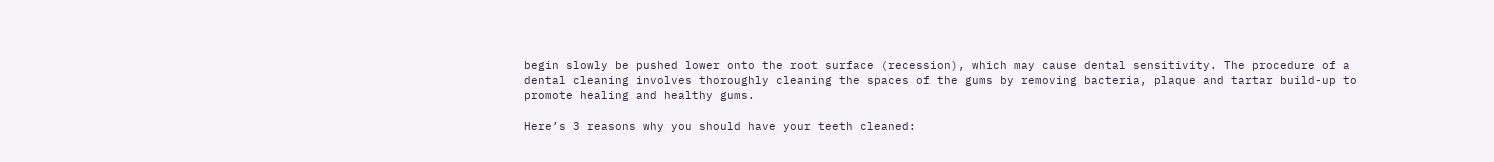begin slowly be pushed lower onto the root surface (recession), which may cause dental sensitivity. The procedure of a dental cleaning involves thoroughly cleaning the spaces of the gums by removing bacteria, plaque and tartar build-up to promote healing and healthy gums.

Here’s 3 reasons why you should have your teeth cleaned: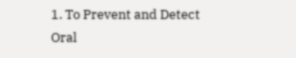1. To Prevent and Detect Oral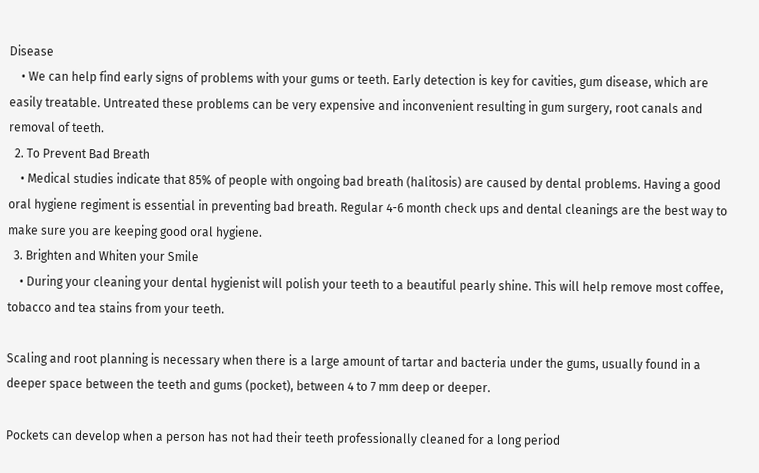Disease
    • We can help find early signs of problems with your gums or teeth. Early detection is key for cavities, gum disease, which are easily treatable. Untreated these problems can be very expensive and inconvenient resulting in gum surgery, root canals and removal of teeth.
  2. To Prevent Bad Breath
    • Medical studies indicate that 85% of people with ongoing bad breath (halitosis) are caused by dental problems. Having a good oral hygiene regiment is essential in preventing bad breath. Regular 4-6 month check ups and dental cleanings are the best way to make sure you are keeping good oral hygiene.
  3. Brighten and Whiten your Smile
    • During your cleaning your dental hygienist will polish your teeth to a beautiful pearly shine. This will help remove most coffee, tobacco and tea stains from your teeth.

Scaling and root planning is necessary when there is a large amount of tartar and bacteria under the gums, usually found in a deeper space between the teeth and gums (pocket), between 4 to 7 mm deep or deeper.

Pockets can develop when a person has not had their teeth professionally cleaned for a long period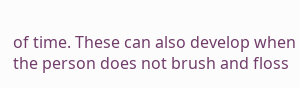of time. These can also develop when the person does not brush and floss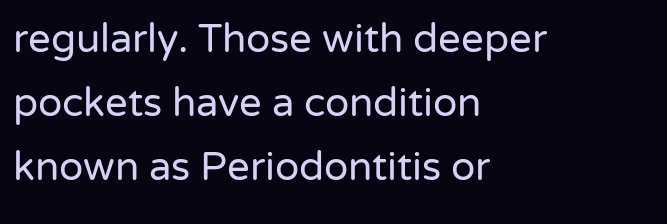regularly. Those with deeper pockets have a condition known as Periodontitis or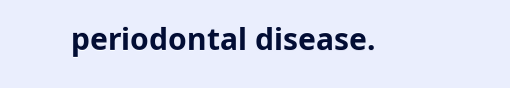periodontal disease.